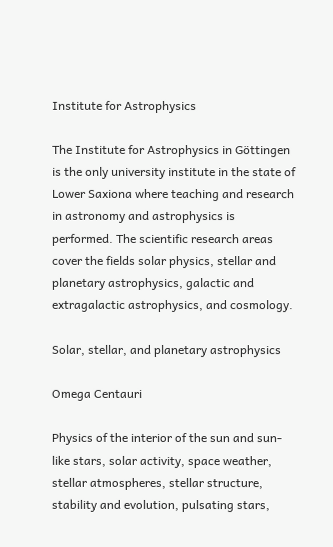Institute for Astrophysics

The Institute for Astrophysics in Göttingen is the only university institute in the state of Lower Saxiona where teaching and research in astronomy and astrophysics is performed. The scientific research areas cover the fields solar physics, stellar and planetary astrophysics, galactic and extragalactic astrophysics, and cosmology.

Solar, stellar, and planetary astrophysics

Omega Centauri

Physics of the interior of the sun and sun-like stars, solar activity, space weather, stellar atmospheres, stellar structure, stability and evolution, pulsating stars,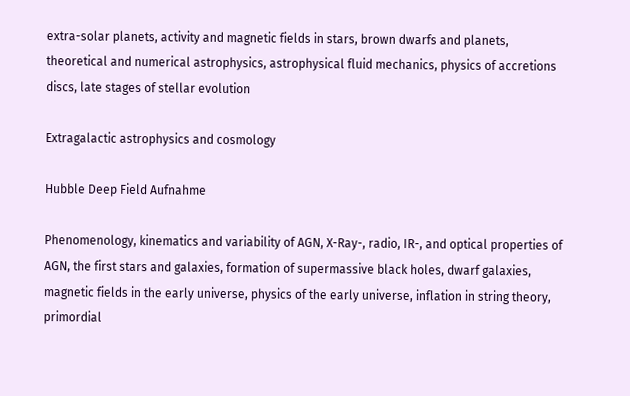extra-solar planets, activity and magnetic fields in stars, brown dwarfs and planets, theoretical and numerical astrophysics, astrophysical fluid mechanics, physics of accretions discs, late stages of stellar evolution

Extragalactic astrophysics and cosmology

Hubble Deep Field Aufnahme

Phenomenology, kinematics and variability of AGN, X-Ray-, radio, IR-, and optical properties of AGN, the first stars and galaxies, formation of supermassive black holes, dwarf galaxies, magnetic fields in the early universe, physics of the early universe, inflation in string theory, primordial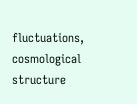fluctuations, cosmological structure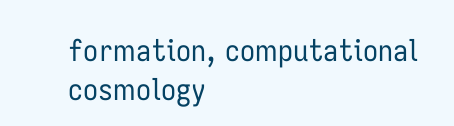formation, computational cosmology